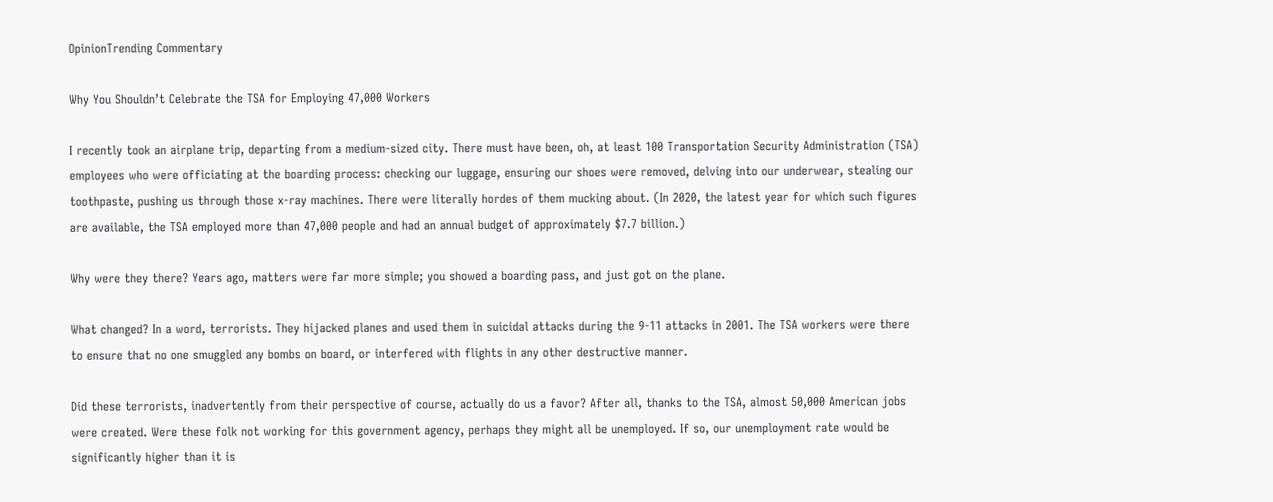OpinionTrending Commentary

Why You Shouldn’t Celebrate the TSA for Employing 47,000 Workers

I recently took an airplane trip, departing from a medium-sized city. There must have been, oh, at least 100 Transportation Security Administration (TSA) employees who were officiating at the boarding process: checking our luggage, ensuring our shoes were removed, delving into our underwear, stealing our toothpaste, pushing us through those x-ray machines. There were literally hordes of them mucking about. (In 2020, the latest year for which such figures are available, the TSA employed more than 47,000 people and had an annual budget of approximately $7.7 billion.)

Why were they there? Years ago, matters were far more simple; you showed a boarding pass, and just got on the plane.

What changed? In a word, terrorists. They hijacked planes and used them in suicidal attacks during the 9-11 attacks in 2001. The TSA workers were there to ensure that no one smuggled any bombs on board, or interfered with flights in any other destructive manner.

Did these terrorists, inadvertently from their perspective of course, actually do us a favor? After all, thanks to the TSA, almost 50,000 American jobs were created. Were these folk not working for this government agency, perhaps they might all be unemployed. If so, our unemployment rate would be significantly higher than it is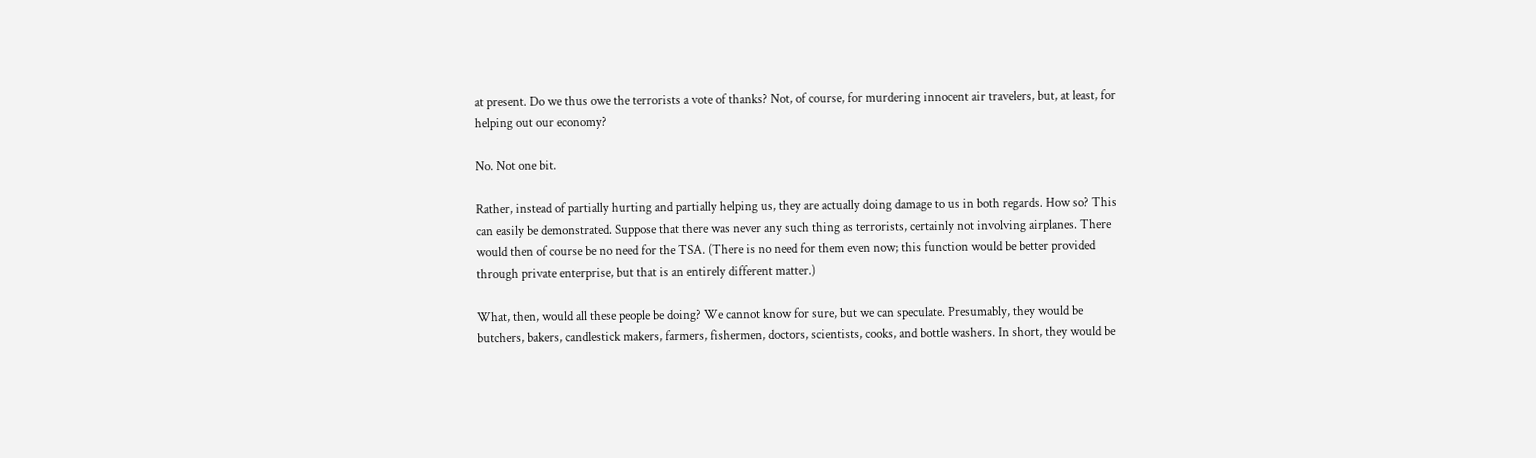at present. Do we thus owe the terrorists a vote of thanks? Not, of course, for murdering innocent air travelers, but, at least, for helping out our economy?

No. Not one bit.

Rather, instead of partially hurting and partially helping us, they are actually doing damage to us in both regards. How so? This can easily be demonstrated. Suppose that there was never any such thing as terrorists, certainly not involving airplanes. There would then of course be no need for the TSA. (There is no need for them even now; this function would be better provided through private enterprise, but that is an entirely different matter.)

What, then, would all these people be doing? We cannot know for sure, but we can speculate. Presumably, they would be butchers, bakers, candlestick makers, farmers, fishermen, doctors, scientists, cooks, and bottle washers. In short, they would be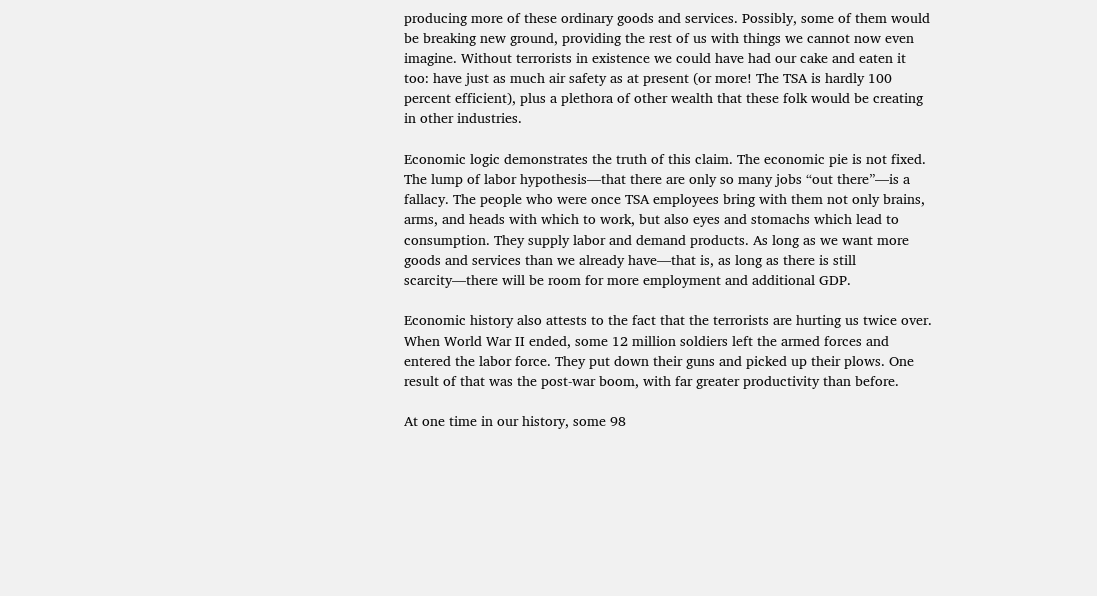producing more of these ordinary goods and services. Possibly, some of them would be breaking new ground, providing the rest of us with things we cannot now even imagine. Without terrorists in existence we could have had our cake and eaten it too: have just as much air safety as at present (or more! The TSA is hardly 100 percent efficient), plus a plethora of other wealth that these folk would be creating in other industries.

Economic logic demonstrates the truth of this claim. The economic pie is not fixed. The lump of labor hypothesis—that there are only so many jobs “out there”—is a fallacy. The people who were once TSA employees bring with them not only brains, arms, and heads with which to work, but also eyes and stomachs which lead to consumption. They supply labor and demand products. As long as we want more goods and services than we already have—that is, as long as there is still scarcity—there will be room for more employment and additional GDP.

Economic history also attests to the fact that the terrorists are hurting us twice over. When World War II ended, some 12 million soldiers left the armed forces and entered the labor force. They put down their guns and picked up their plows. One result of that was the post-war boom, with far greater productivity than before.

At one time in our history, some 98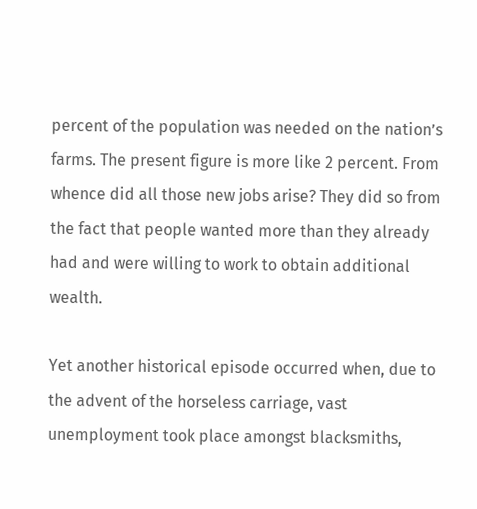percent of the population was needed on the nation’s farms. The present figure is more like 2 percent. From whence did all those new jobs arise? They did so from the fact that people wanted more than they already had and were willing to work to obtain additional wealth.

Yet another historical episode occurred when, due to the advent of the horseless carriage, vast unemployment took place amongst blacksmiths,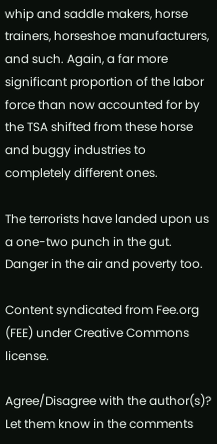whip and saddle makers, horse trainers, horseshoe manufacturers, and such. Again, a far more significant proportion of the labor force than now accounted for by the TSA shifted from these horse and buggy industries to completely different ones.

The terrorists have landed upon us a one-two punch in the gut. Danger in the air and poverty too.

Content syndicated from Fee.org (FEE) under Creative Commons license.

Agree/Disagree with the author(s)? Let them know in the comments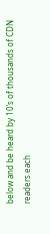below and be heard by 10’s of thousands of CDN readers each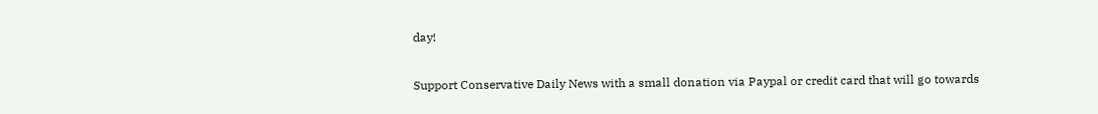day!

Support Conservative Daily News with a small donation via Paypal or credit card that will go towards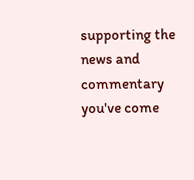supporting the news and commentary you've come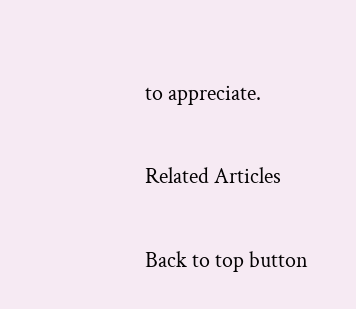to appreciate.

Related Articles

Back to top button